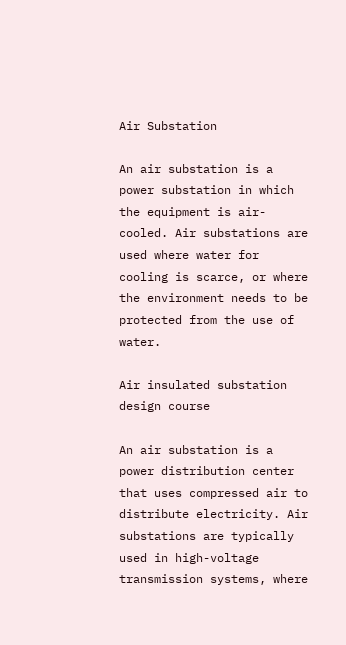Air Substation

An air substation is a power substation in which the equipment is air-cooled. Air substations are used where water for cooling is scarce, or where the environment needs to be protected from the use of water.

Air insulated substation design course

An air substation is a power distribution center that uses compressed air to distribute electricity. Air substations are typically used in high-voltage transmission systems, where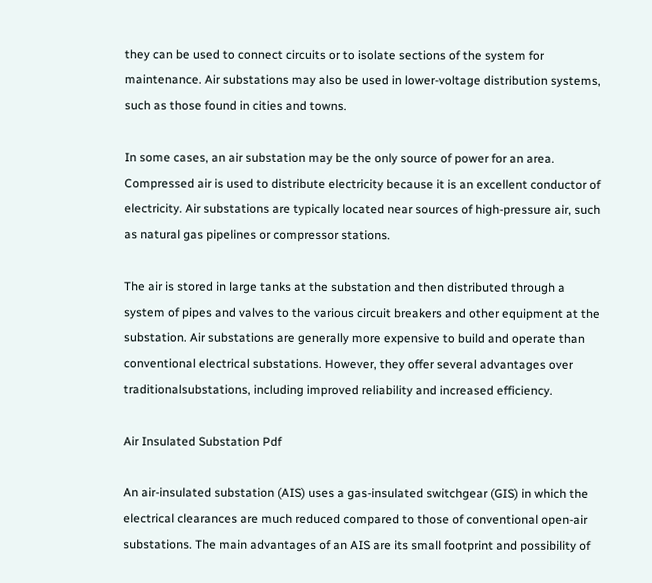they can be used to connect circuits or to isolate sections of the system for maintenance. Air substations may also be used in lower-voltage distribution systems, such as those found in cities and towns.

In some cases, an air substation may be the only source of power for an area. Compressed air is used to distribute electricity because it is an excellent conductor of electricity. Air substations are typically located near sources of high-pressure air, such as natural gas pipelines or compressor stations.

The air is stored in large tanks at the substation and then distributed through a system of pipes and valves to the various circuit breakers and other equipment at the substation. Air substations are generally more expensive to build and operate than conventional electrical substations. However, they offer several advantages over traditionalsubstations, including improved reliability and increased efficiency.

Air Insulated Substation Pdf

An air-insulated substation (AIS) uses a gas-insulated switchgear (GIS) in which the electrical clearances are much reduced compared to those of conventional open-air substations. The main advantages of an AIS are its small footprint and possibility of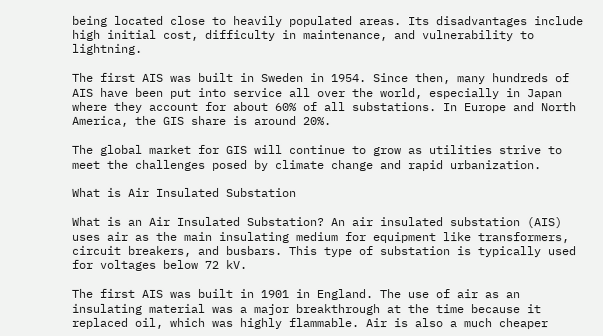being located close to heavily populated areas. Its disadvantages include high initial cost, difficulty in maintenance, and vulnerability to lightning.

The first AIS was built in Sweden in 1954. Since then, many hundreds of AIS have been put into service all over the world, especially in Japan where they account for about 60% of all substations. In Europe and North America, the GIS share is around 20%.

The global market for GIS will continue to grow as utilities strive to meet the challenges posed by climate change and rapid urbanization.

What is Air Insulated Substation

What is an Air Insulated Substation? An air insulated substation (AIS) uses air as the main insulating medium for equipment like transformers, circuit breakers, and busbars. This type of substation is typically used for voltages below 72 kV.

The first AIS was built in 1901 in England. The use of air as an insulating material was a major breakthrough at the time because it replaced oil, which was highly flammable. Air is also a much cheaper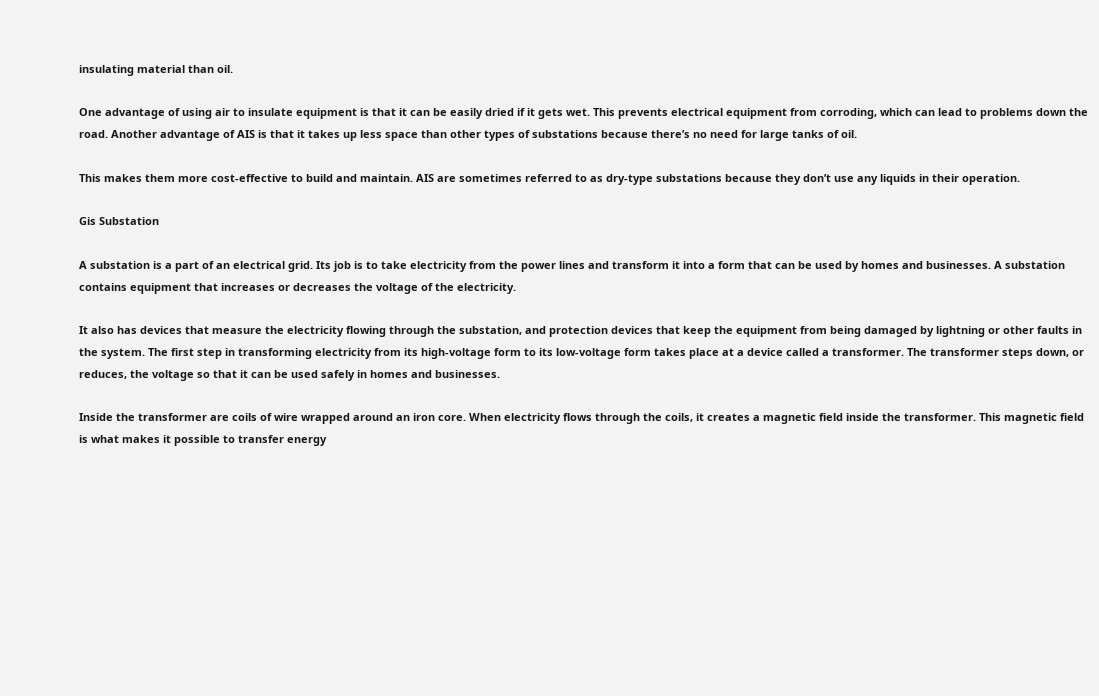insulating material than oil.

One advantage of using air to insulate equipment is that it can be easily dried if it gets wet. This prevents electrical equipment from corroding, which can lead to problems down the road. Another advantage of AIS is that it takes up less space than other types of substations because there’s no need for large tanks of oil.

This makes them more cost-effective to build and maintain. AIS are sometimes referred to as dry-type substations because they don’t use any liquids in their operation.

Gis Substation

A substation is a part of an electrical grid. Its job is to take electricity from the power lines and transform it into a form that can be used by homes and businesses. A substation contains equipment that increases or decreases the voltage of the electricity.

It also has devices that measure the electricity flowing through the substation, and protection devices that keep the equipment from being damaged by lightning or other faults in the system. The first step in transforming electricity from its high-voltage form to its low-voltage form takes place at a device called a transformer. The transformer steps down, or reduces, the voltage so that it can be used safely in homes and businesses.

Inside the transformer are coils of wire wrapped around an iron core. When electricity flows through the coils, it creates a magnetic field inside the transformer. This magnetic field is what makes it possible to transfer energy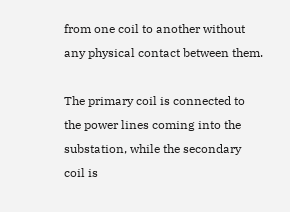from one coil to another without any physical contact between them.

The primary coil is connected to the power lines coming into the substation, while the secondary coil is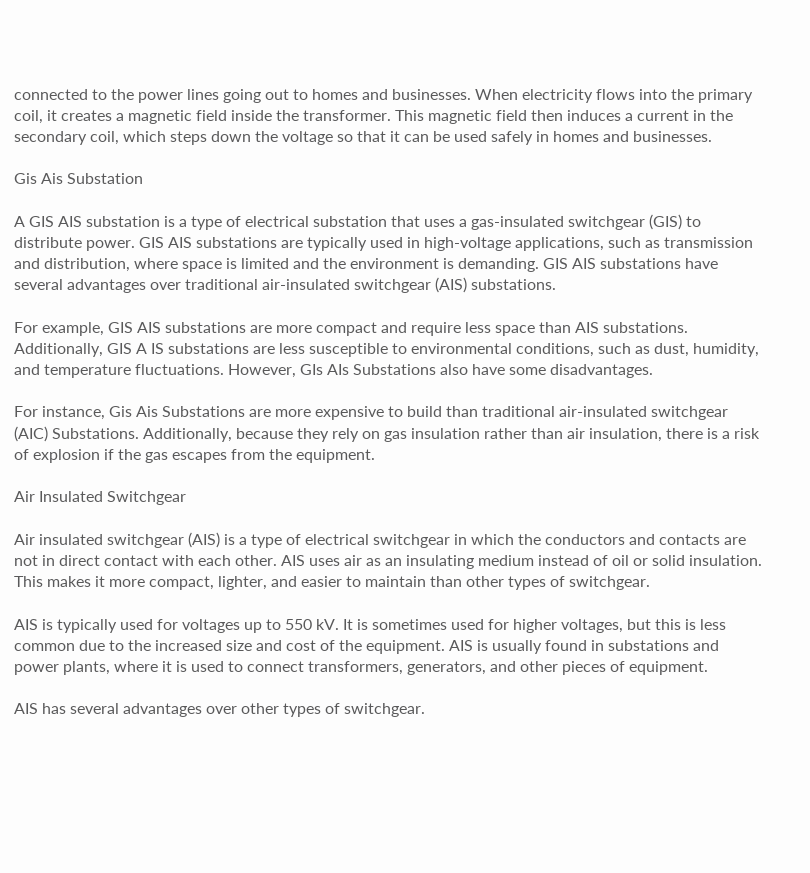connected to the power lines going out to homes and businesses. When electricity flows into the primary coil, it creates a magnetic field inside the transformer. This magnetic field then induces a current in the secondary coil, which steps down the voltage so that it can be used safely in homes and businesses.

Gis Ais Substation

A GIS AIS substation is a type of electrical substation that uses a gas-insulated switchgear (GIS) to distribute power. GIS AIS substations are typically used in high-voltage applications, such as transmission and distribution, where space is limited and the environment is demanding. GIS AIS substations have several advantages over traditional air-insulated switchgear (AIS) substations.

For example, GIS AIS substations are more compact and require less space than AIS substations. Additionally, GIS A IS substations are less susceptible to environmental conditions, such as dust, humidity, and temperature fluctuations. However, GIs AIs Substations also have some disadvantages.

For instance, Gis Ais Substations are more expensive to build than traditional air-insulated switchgear (AIC) Substations. Additionally, because they rely on gas insulation rather than air insulation, there is a risk of explosion if the gas escapes from the equipment.

Air Insulated Switchgear

Air insulated switchgear (AIS) is a type of electrical switchgear in which the conductors and contacts are not in direct contact with each other. AIS uses air as an insulating medium instead of oil or solid insulation. This makes it more compact, lighter, and easier to maintain than other types of switchgear.

AIS is typically used for voltages up to 550 kV. It is sometimes used for higher voltages, but this is less common due to the increased size and cost of the equipment. AIS is usually found in substations and power plants, where it is used to connect transformers, generators, and other pieces of equipment.

AIS has several advantages over other types of switchgear.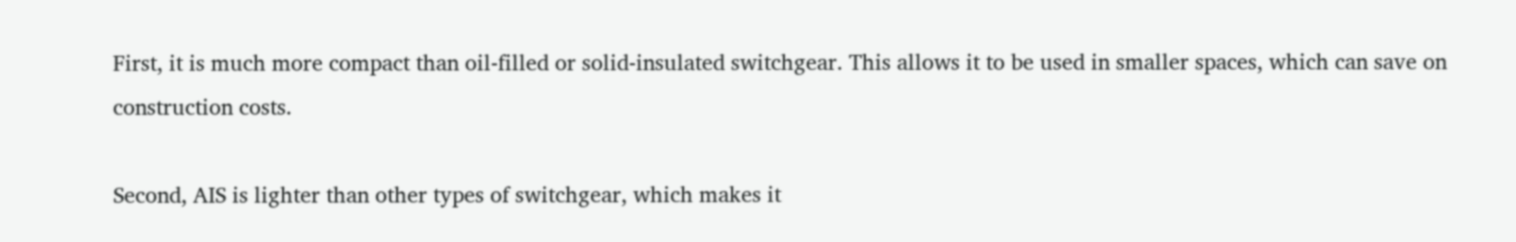First, it is much more compact than oil-filled or solid-insulated switchgear. This allows it to be used in smaller spaces, which can save on construction costs.

Second, AIS is lighter than other types of switchgear, which makes it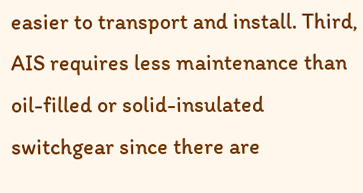easier to transport and install. Third, AIS requires less maintenance than oil-filled or solid-insulated switchgear since there are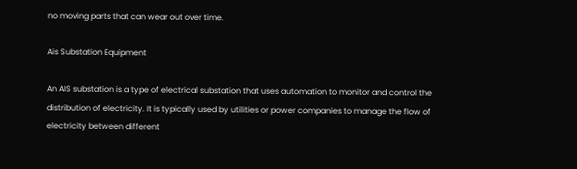no moving parts that can wear out over time.

Ais Substation Equipment

An AIS substation is a type of electrical substation that uses automation to monitor and control the distribution of electricity. It is typically used by utilities or power companies to manage the flow of electricity between different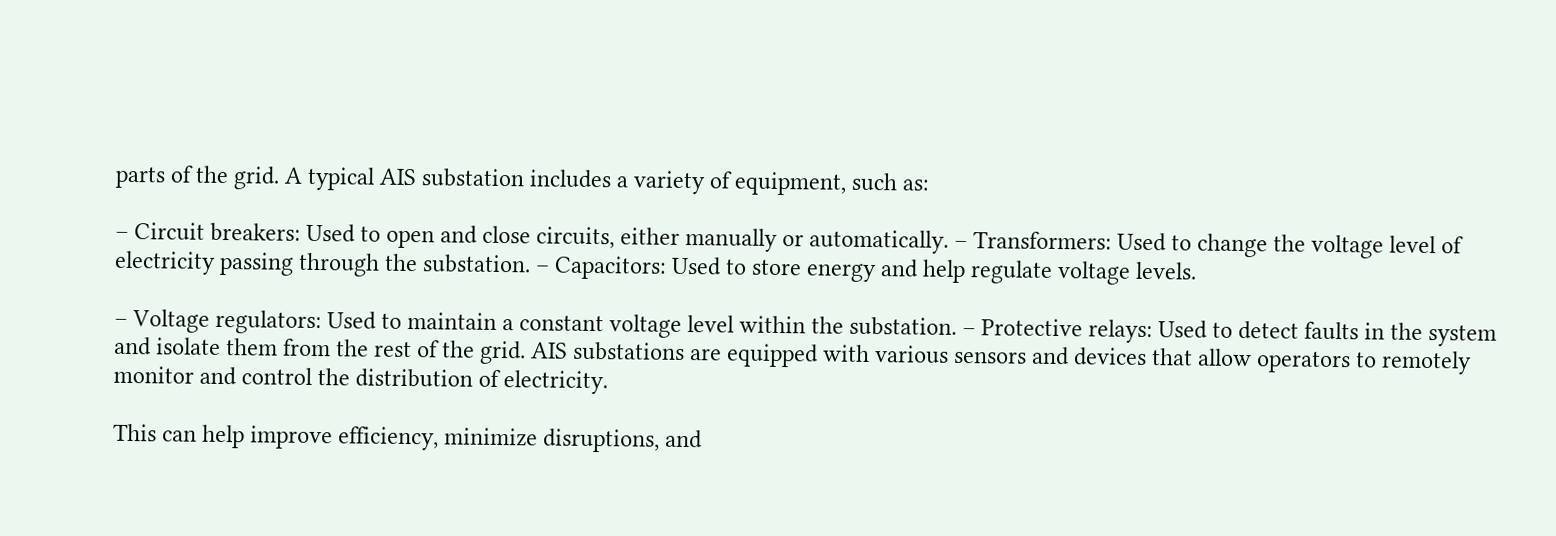parts of the grid. A typical AIS substation includes a variety of equipment, such as:

– Circuit breakers: Used to open and close circuits, either manually or automatically. – Transformers: Used to change the voltage level of electricity passing through the substation. – Capacitors: Used to store energy and help regulate voltage levels.

– Voltage regulators: Used to maintain a constant voltage level within the substation. – Protective relays: Used to detect faults in the system and isolate them from the rest of the grid. AIS substations are equipped with various sensors and devices that allow operators to remotely monitor and control the distribution of electricity.

This can help improve efficiency, minimize disruptions, and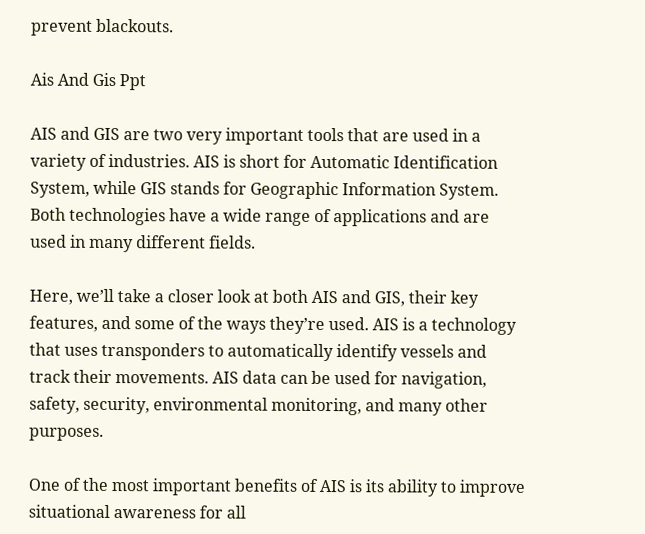prevent blackouts.

Ais And Gis Ppt

AIS and GIS are two very important tools that are used in a variety of industries. AIS is short for Automatic Identification System, while GIS stands for Geographic Information System. Both technologies have a wide range of applications and are used in many different fields.

Here, we’ll take a closer look at both AIS and GIS, their key features, and some of the ways they’re used. AIS is a technology that uses transponders to automatically identify vessels and track their movements. AIS data can be used for navigation, safety, security, environmental monitoring, and many other purposes.

One of the most important benefits of AIS is its ability to improve situational awareness for all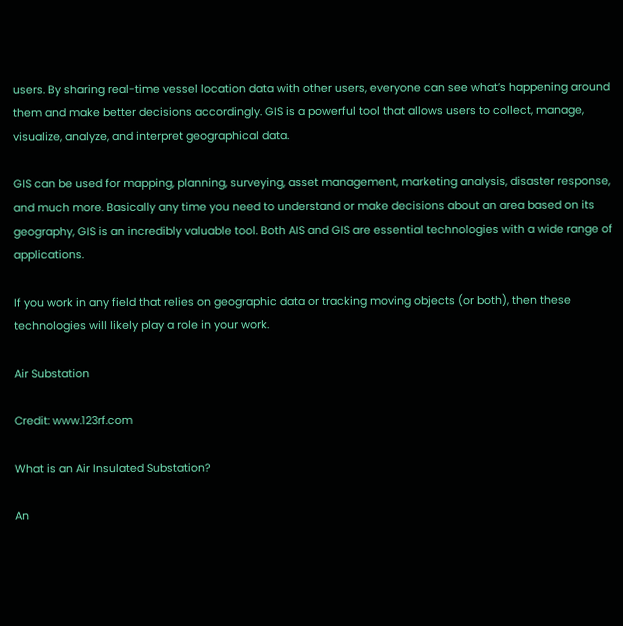users. By sharing real-time vessel location data with other users, everyone can see what’s happening around them and make better decisions accordingly. GIS is a powerful tool that allows users to collect, manage, visualize, analyze, and interpret geographical data.

GIS can be used for mapping, planning, surveying, asset management, marketing analysis, disaster response, and much more. Basically any time you need to understand or make decisions about an area based on its geography, GIS is an incredibly valuable tool. Both AIS and GIS are essential technologies with a wide range of applications.

If you work in any field that relies on geographic data or tracking moving objects (or both), then these technologies will likely play a role in your work.

Air Substation

Credit: www.123rf.com

What is an Air Insulated Substation?

An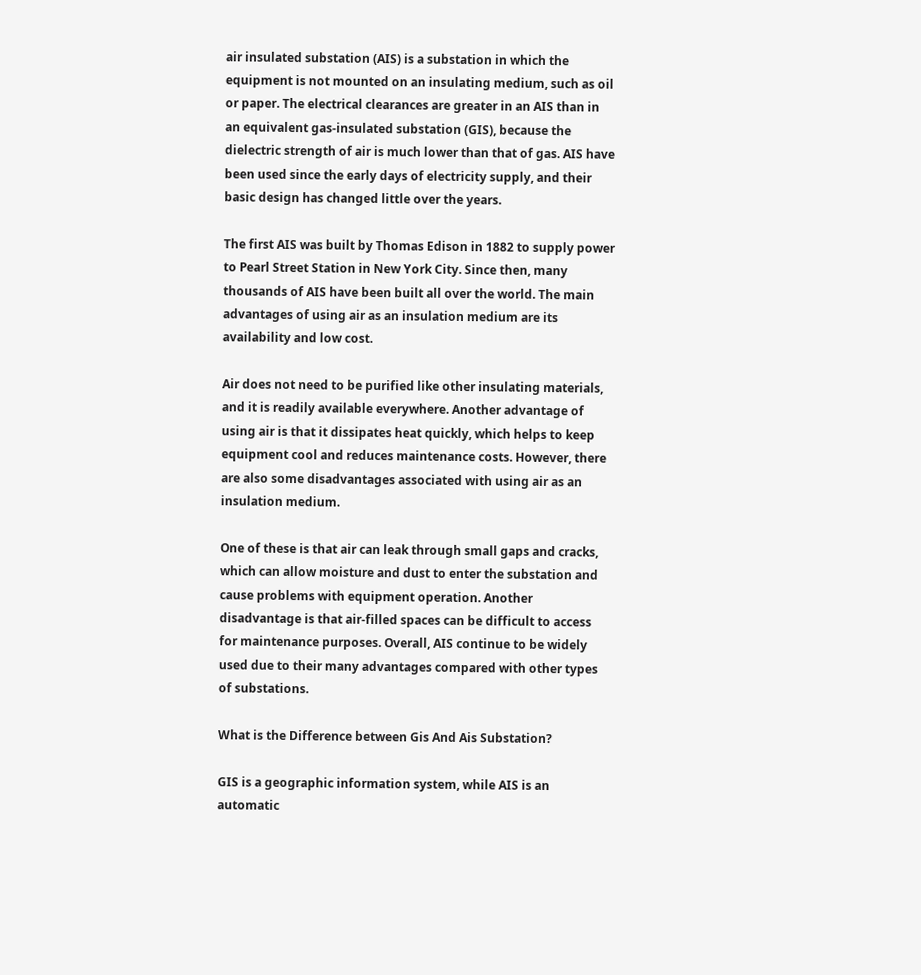air insulated substation (AIS) is a substation in which the equipment is not mounted on an insulating medium, such as oil or paper. The electrical clearances are greater in an AIS than in an equivalent gas-insulated substation (GIS), because the dielectric strength of air is much lower than that of gas. AIS have been used since the early days of electricity supply, and their basic design has changed little over the years.

The first AIS was built by Thomas Edison in 1882 to supply power to Pearl Street Station in New York City. Since then, many thousands of AIS have been built all over the world. The main advantages of using air as an insulation medium are its availability and low cost.

Air does not need to be purified like other insulating materials, and it is readily available everywhere. Another advantage of using air is that it dissipates heat quickly, which helps to keep equipment cool and reduces maintenance costs. However, there are also some disadvantages associated with using air as an insulation medium.

One of these is that air can leak through small gaps and cracks, which can allow moisture and dust to enter the substation and cause problems with equipment operation. Another disadvantage is that air-filled spaces can be difficult to access for maintenance purposes. Overall, AIS continue to be widely used due to their many advantages compared with other types of substations.

What is the Difference between Gis And Ais Substation?

GIS is a geographic information system, while AIS is an automatic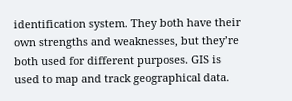identification system. They both have their own strengths and weaknesses, but they’re both used for different purposes. GIS is used to map and track geographical data.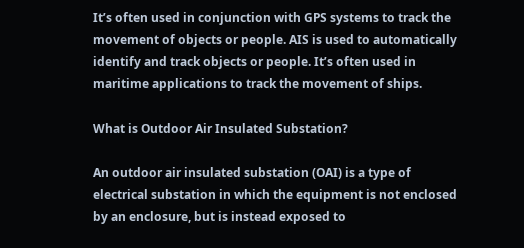It’s often used in conjunction with GPS systems to track the movement of objects or people. AIS is used to automatically identify and track objects or people. It’s often used in maritime applications to track the movement of ships.

What is Outdoor Air Insulated Substation?

An outdoor air insulated substation (OAI) is a type of electrical substation in which the equipment is not enclosed by an enclosure, but is instead exposed to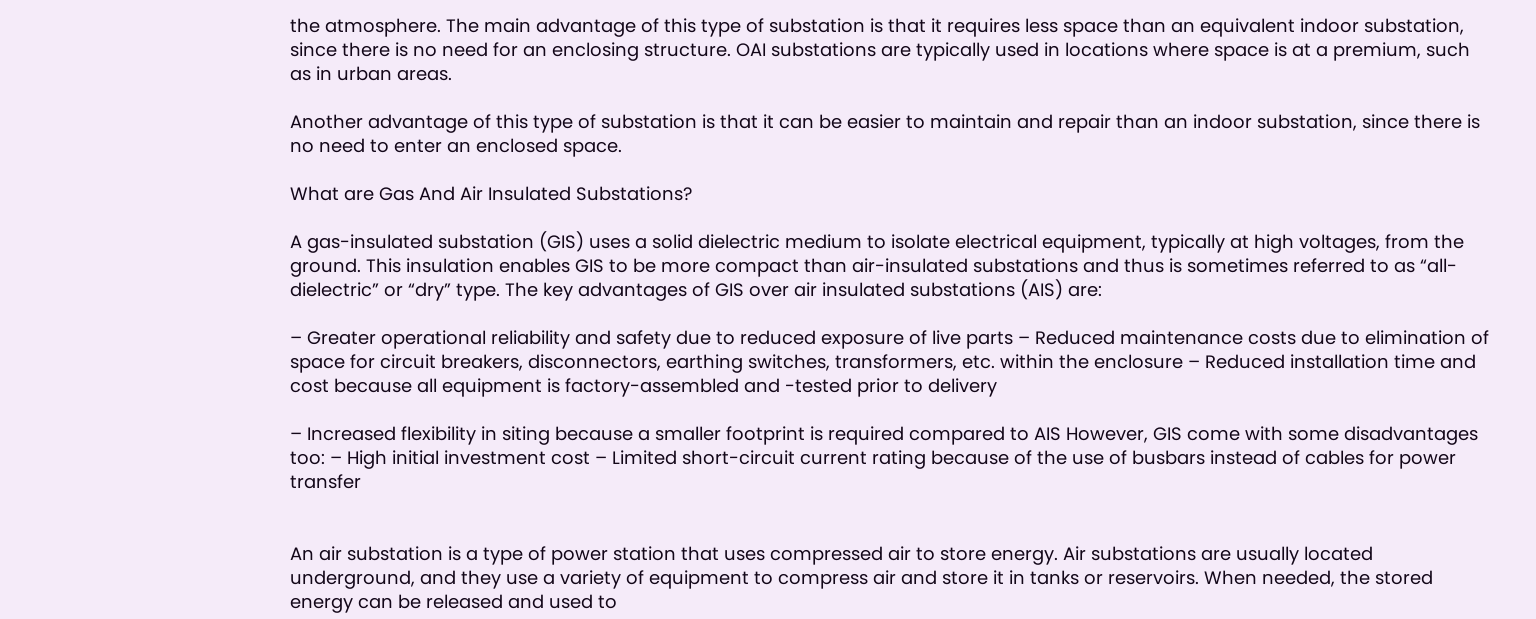the atmosphere. The main advantage of this type of substation is that it requires less space than an equivalent indoor substation, since there is no need for an enclosing structure. OAI substations are typically used in locations where space is at a premium, such as in urban areas.

Another advantage of this type of substation is that it can be easier to maintain and repair than an indoor substation, since there is no need to enter an enclosed space.

What are Gas And Air Insulated Substations?

A gas-insulated substation (GIS) uses a solid dielectric medium to isolate electrical equipment, typically at high voltages, from the ground. This insulation enables GIS to be more compact than air-insulated substations and thus is sometimes referred to as “all-dielectric” or “dry” type. The key advantages of GIS over air insulated substations (AIS) are:

– Greater operational reliability and safety due to reduced exposure of live parts – Reduced maintenance costs due to elimination of space for circuit breakers, disconnectors, earthing switches, transformers, etc. within the enclosure – Reduced installation time and cost because all equipment is factory-assembled and -tested prior to delivery

– Increased flexibility in siting because a smaller footprint is required compared to AIS However, GIS come with some disadvantages too: – High initial investment cost – Limited short-circuit current rating because of the use of busbars instead of cables for power transfer


An air substation is a type of power station that uses compressed air to store energy. Air substations are usually located underground, and they use a variety of equipment to compress air and store it in tanks or reservoirs. When needed, the stored energy can be released and used to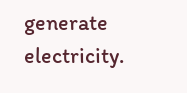generate electricity.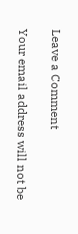Leave a Comment

Your email address will not be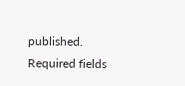published. Required fields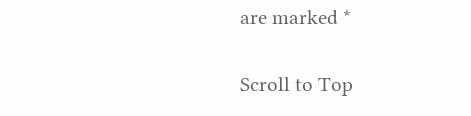are marked *

Scroll to Top